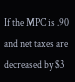If the MPC is .90 and net taxes are decreased by $3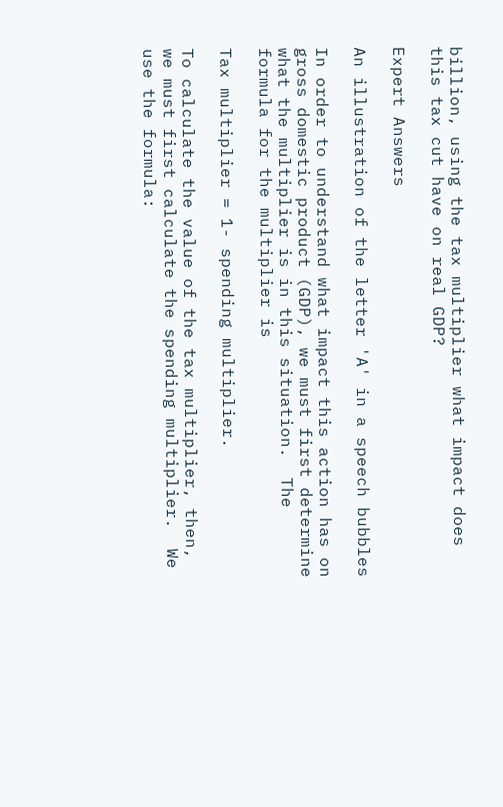billion, using the tax multiplier what impact does this tax cut have on real GDP?

Expert Answers

An illustration of the letter 'A' in a speech bubbles

In order to understand what impact this action has on gross domestic product (GDP), we must first determine what the multiplier is in this situation.  The formula for the multiplier is

Tax multiplier = 1- spending multiplier.

To calculate the value of the tax multiplier, then, we must first calculate the spending multiplier.  We use the formula: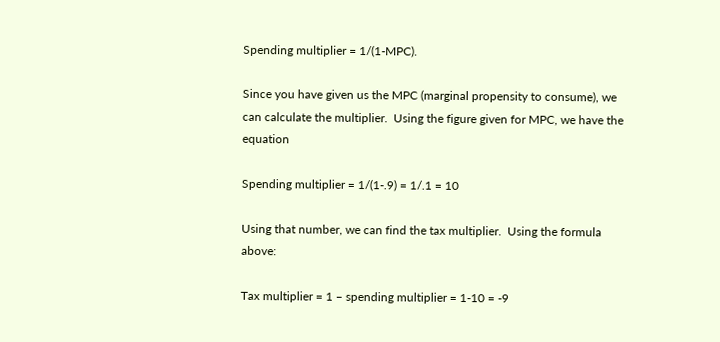Spending multiplier = 1/(1-MPC).

Since you have given us the MPC (marginal propensity to consume), we can calculate the multiplier.  Using the figure given for MPC, we have the equation

Spending multiplier = 1/(1-.9) = 1/.1 = 10

Using that number, we can find the tax multiplier.  Using the formula above:

Tax multiplier = 1 – spending multiplier = 1-10 = -9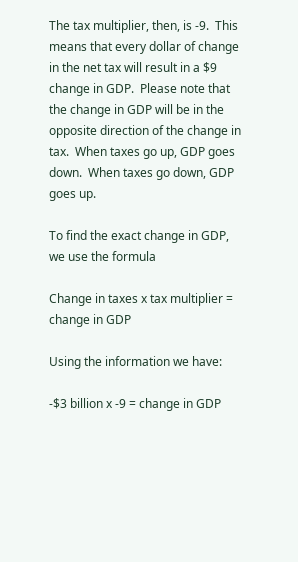The tax multiplier, then, is -9.  This means that every dollar of change in the net tax will result in a $9 change in GDP.  Please note that the change in GDP will be in the opposite direction of the change in tax.  When taxes go up, GDP goes down.  When taxes go down, GDP goes up.

To find the exact change in GDP, we use the formula

Change in taxes x tax multiplier = change in GDP

Using the information we have:

-$3 billion x -9 = change in GDP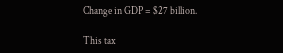Change in GDP = $27 billion.

This tax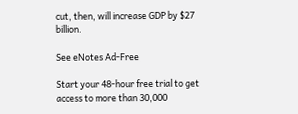cut, then, will increase GDP by $27 billion.

See eNotes Ad-Free

Start your 48-hour free trial to get access to more than 30,000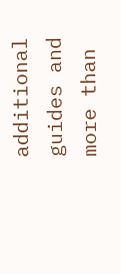additional guides and more than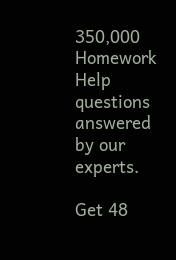350,000 Homework Help questions answered by our experts.

Get 48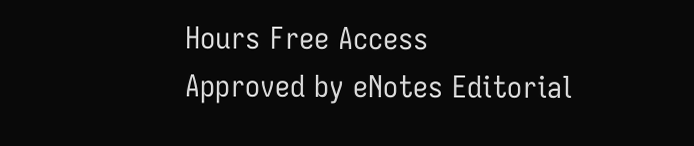Hours Free Access
Approved by eNotes Editorial